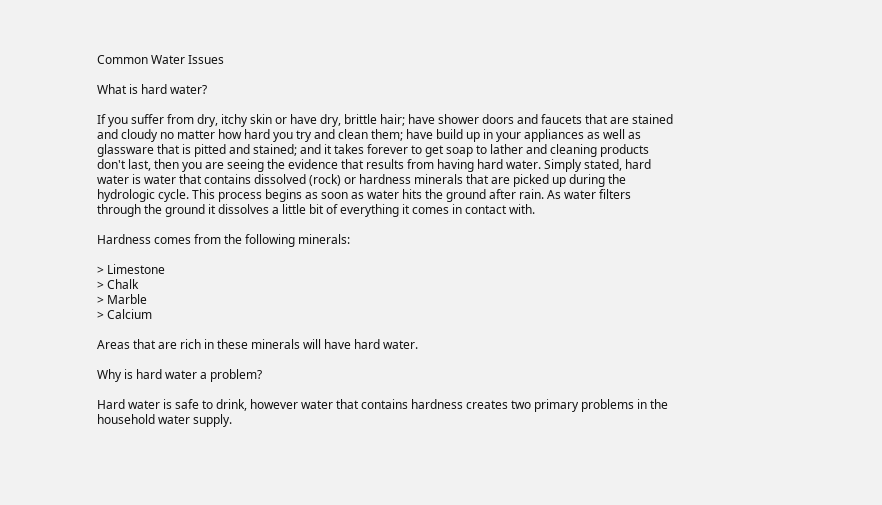Common Water Issues

What is hard water?

If you suffer from dry, itchy skin or have dry, brittle hair; have shower doors and faucets that are stained and cloudy no matter how hard you try and clean them; have build up in your appliances as well as glassware that is pitted and stained; and it takes forever to get soap to lather and cleaning products don't last, then you are seeing the evidence that results from having hard water. Simply stated, hard water is water that contains dissolved (rock) or hardness minerals that are picked up during the hydrologic cycle. This process begins as soon as water hits the ground after rain. As water filters through the ground it dissolves a little bit of everything it comes in contact with.

Hardness comes from the following minerals:

> Limestone
> Chalk
> Marble
> Calcium

Areas that are rich in these minerals will have hard water.

Why is hard water a problem?

Hard water is safe to drink, however water that contains hardness creates two primary problems in the household water supply.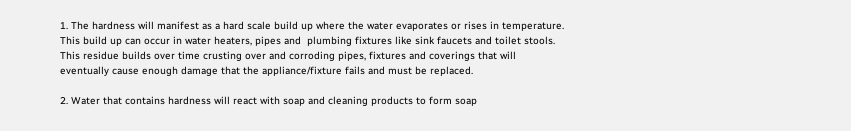1. The hardness will manifest as a hard scale build up where the water evaporates or rises in temperature. This build up can occur in water heaters, pipes and  plumbing fixtures like sink faucets and toilet stools. This residue builds over time crusting over and corroding pipes, fixtures and coverings that will eventually cause enough damage that the appliance/fixture fails and must be replaced.

2. Water that contains hardness will react with soap and cleaning products to form soap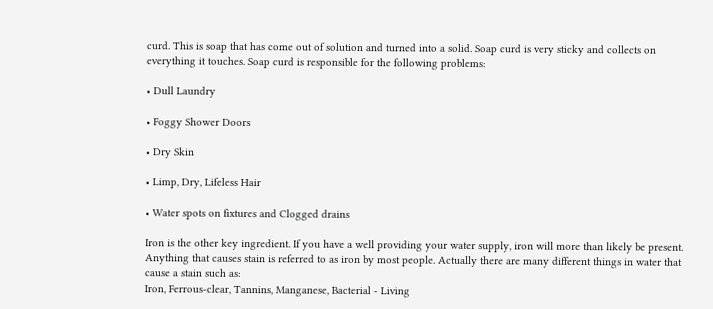curd. This is soap that has come out of solution and turned into a solid. Soap curd is very sticky and collects on everything it touches. Soap curd is responsible for the following problems:

• Dull Laundry

• Foggy Shower Doors

• Dry Skin

• Limp, Dry, Lifeless Hair

• Water spots on fixtures and Clogged drains

Iron is the other key ingredient. If you have a well providing your water supply, iron will more than likely be present. Anything that causes stain is referred to as iron by most people. Actually there are many different things in water that cause a stain such as:
Iron, Ferrous-clear, Tannins, Manganese, Bacterial - Living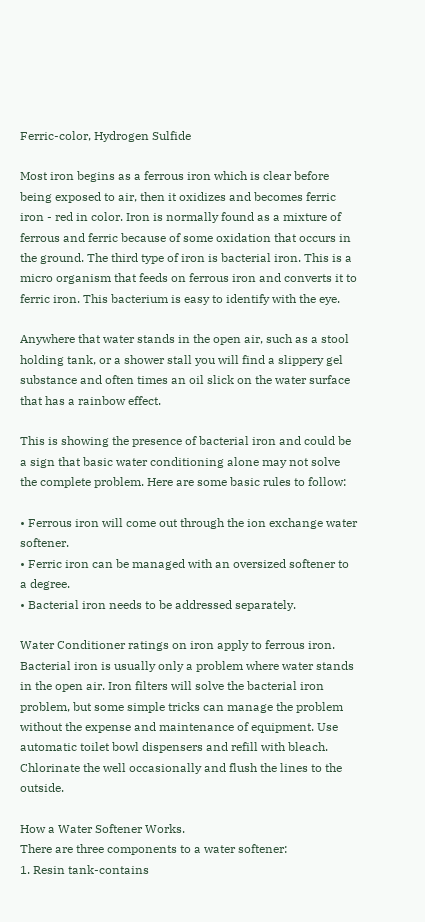Ferric-color, Hydrogen Sulfide

Most iron begins as a ferrous iron which is clear before being exposed to air, then it oxidizes and becomes ferric iron - red in color. Iron is normally found as a mixture of ferrous and ferric because of some oxidation that occurs in the ground. The third type of iron is bacterial iron. This is a micro organism that feeds on ferrous iron and converts it to ferric iron. This bacterium is easy to identify with the eye.

Anywhere that water stands in the open air, such as a stool holding tank, or a shower stall you will find a slippery gel substance and often times an oil slick on the water surface that has a rainbow effect.

This is showing the presence of bacterial iron and could be a sign that basic water conditioning alone may not solve the complete problem. Here are some basic rules to follow:

• Ferrous iron will come out through the ion exchange water softener.
• Ferric iron can be managed with an oversized softener to a degree.
• Bacterial iron needs to be addressed separately.

Water Conditioner ratings on iron apply to ferrous iron.
Bacterial iron is usually only a problem where water stands in the open air. Iron filters will solve the bacterial iron problem, but some simple tricks can manage the problem without the expense and maintenance of equipment. Use automatic toilet bowl dispensers and refill with bleach. Chlorinate the well occasionally and flush the lines to the outside.

How a Water Softener Works.
There are three components to a water softener:
1. Resin tank-contains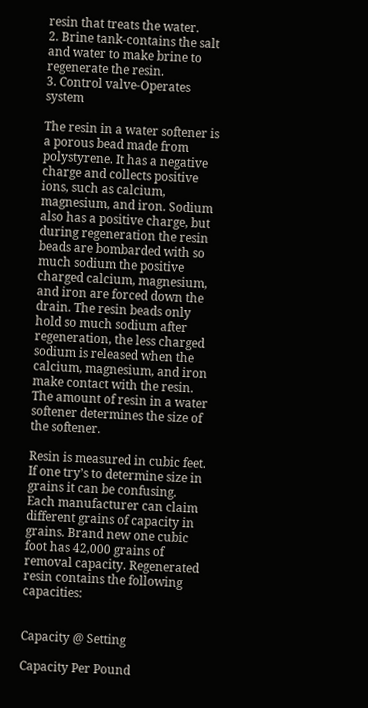resin that treats the water.
2. Brine tank-contains the salt and water to make brine to regenerate the resin.
3. Control valve-Operates system

The resin in a water softener is a porous bead made from polystyrene. It has a negative charge and collects positive ions, such as calcium, magnesium, and iron. Sodium also has a positive charge, but during regeneration the resin beads are bombarded with so much sodium the positive charged calcium, magnesium, and iron are forced down the drain. The resin beads only hold so much sodium after regeneration, the less charged sodium is released when the calcium, magnesium, and iron make contact with the resin. The amount of resin in a water softener determines the size of the softener.

Resin is measured in cubic feet. If one try’s to determine size in grains it can be confusing. Each manufacturer can claim different grains of capacity in grains. Brand new one cubic foot has 42,000 grains of removal capacity. Regenerated resin contains the following capacities:


Capacity @ Setting

Capacity Per Pound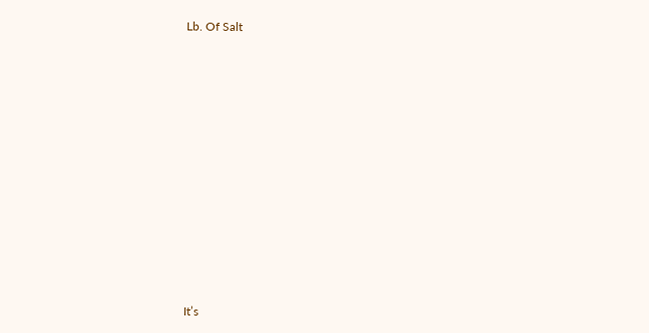Lb. Of Salt
















It’s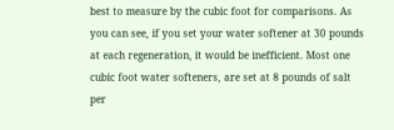best to measure by the cubic foot for comparisons. As you can see, if you set your water softener at 30 pounds at each regeneration, it would be inefficient. Most one cubic foot water softeners, are set at 8 pounds of salt per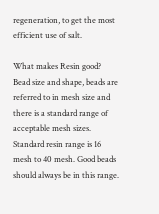regeneration, to get the most efficient use of salt.

What makes Resin good?
Bead size and shape, beads are referred to in mesh size and there is a standard range of acceptable mesh sizes. Standard resin range is 16 mesh to 40 mesh. Good beads should always be in this range.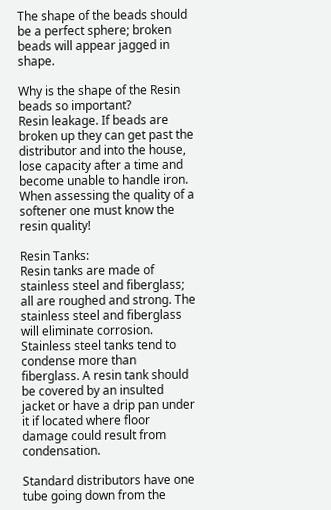The shape of the beads should be a perfect sphere; broken beads will appear jagged in shape.

Why is the shape of the Resin beads so important?
Resin leakage. If beads are broken up they can get past the distributor and into the house, lose capacity after a time and become unable to handle iron. When assessing the quality of a softener one must know the resin quality!

Resin Tanks:
Resin tanks are made of stainless steel and fiberglass; all are roughed and strong. The stainless steel and fiberglass will eliminate corrosion. Stainless steel tanks tend to condense more than fiberglass. A resin tank should be covered by an insulted jacket or have a drip pan under it if located where floor damage could result from condensation.

Standard distributors have one tube going down from the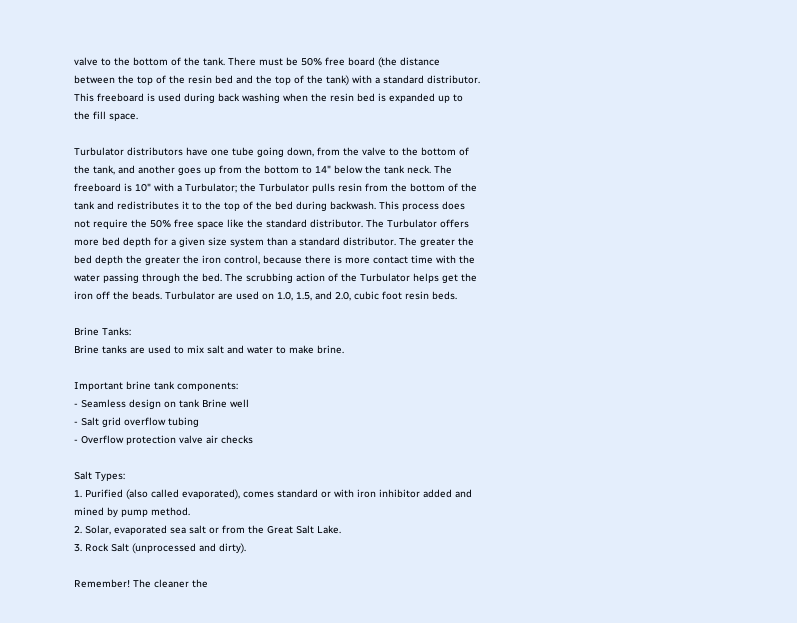valve to the bottom of the tank. There must be 50% free board (the distance between the top of the resin bed and the top of the tank) with a standard distributor. This freeboard is used during back washing when the resin bed is expanded up to the fill space.

Turbulator distributors have one tube going down, from the valve to the bottom of the tank, and another goes up from the bottom to 14" below the tank neck. The freeboard is 10" with a Turbulator; the Turbulator pulls resin from the bottom of the tank and redistributes it to the top of the bed during backwash. This process does not require the 50% free space like the standard distributor. The Turbulator offers more bed depth for a given size system than a standard distributor. The greater the bed depth the greater the iron control, because there is more contact time with the water passing through the bed. The scrubbing action of the Turbulator helps get the iron off the beads. Turbulator are used on 1.0, 1.5, and 2.0, cubic foot resin beds.

Brine Tanks:
Brine tanks are used to mix salt and water to make brine.

Important brine tank components:
- Seamless design on tank Brine well
- Salt grid overflow tubing
- Overflow protection valve air checks

Salt Types:
1. Purified (also called evaporated), comes standard or with iron inhibitor added and mined by pump method.
2. Solar, evaporated sea salt or from the Great Salt Lake.
3. Rock Salt (unprocessed and dirty).

Remember! The cleaner the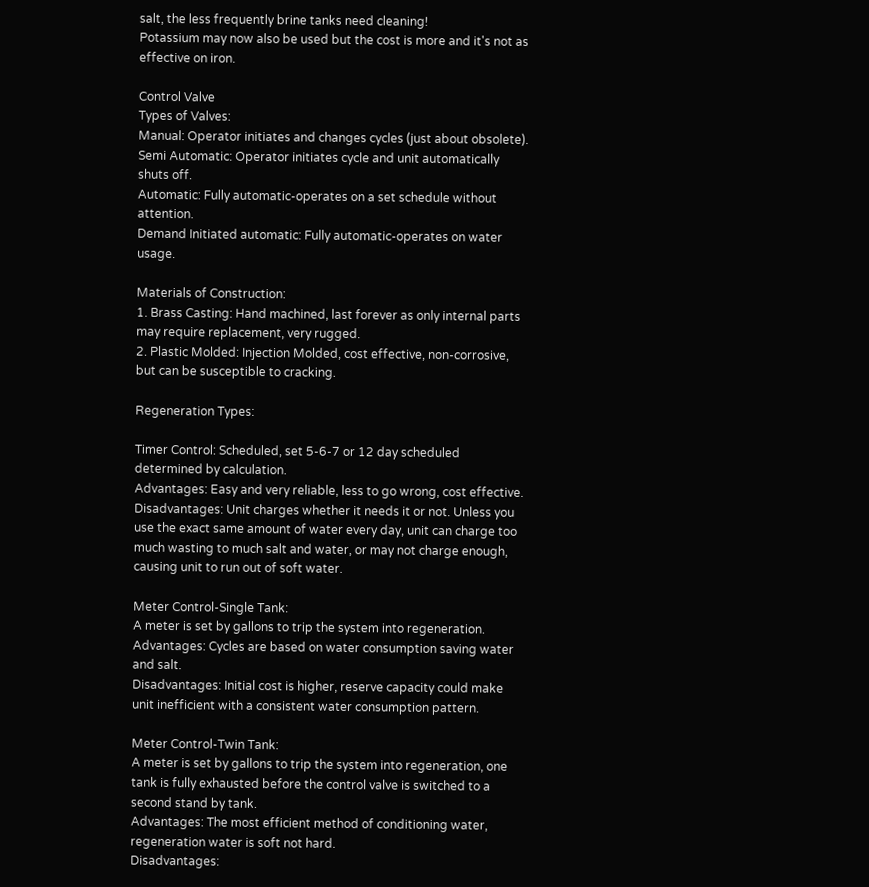salt, the less frequently brine tanks need cleaning!
Potassium may now also be used but the cost is more and it's not as effective on iron.

Control Valve
Types of Valves:
Manual: Operator initiates and changes cycles (just about obsolete).
Semi Automatic: Operator initiates cycle and unit automatically shuts off.
Automatic: Fully automatic-operates on a set schedule without attention.
Demand Initiated automatic: Fully automatic-operates on water usage.

Materials of Construction:
1. Brass Casting: Hand machined, last forever as only internal parts may require replacement, very rugged.
2. Plastic Molded: Injection Molded, cost effective, non-corrosive, but can be susceptible to cracking.

Regeneration Types:

Timer Control: Scheduled, set 5-6-7 or 12 day scheduled determined by calculation.
Advantages: Easy and very reliable, less to go wrong, cost effective.
Disadvantages: Unit charges whether it needs it or not. Unless you use the exact same amount of water every day, unit can charge too much wasting to much salt and water, or may not charge enough, causing unit to run out of soft water.

Meter Control-Single Tank:
A meter is set by gallons to trip the system into regeneration.
Advantages: Cycles are based on water consumption saving water and salt.
Disadvantages: Initial cost is higher, reserve capacity could make unit inefficient with a consistent water consumption pattern.

Meter Control-Twin Tank:
A meter is set by gallons to trip the system into regeneration, one tank is fully exhausted before the control valve is switched to a second stand by tank.
Advantages: The most efficient method of conditioning water, regeneration water is soft not hard.
Disadvantages: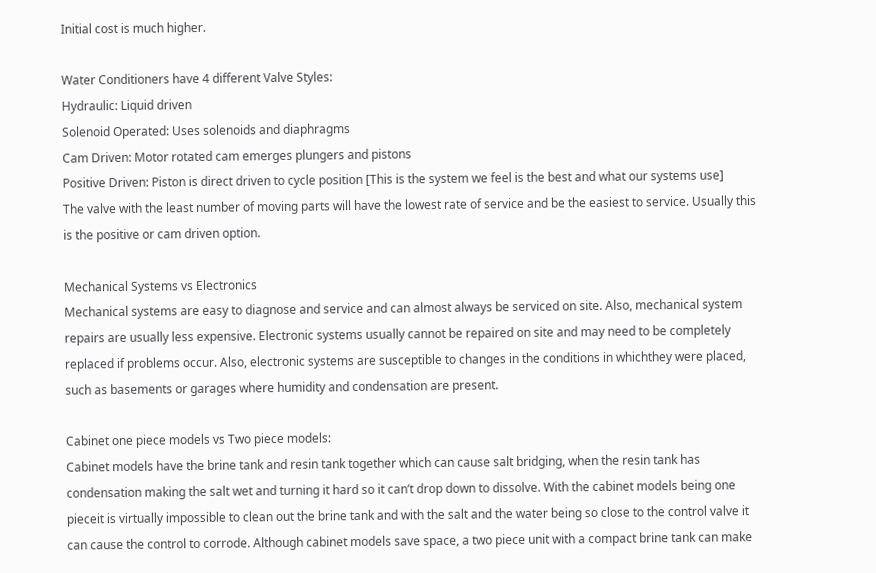Initial cost is much higher.

Water Conditioners have 4 different Valve Styles:
Hydraulic: Liquid driven
Solenoid Operated: Uses solenoids and diaphragms
Cam Driven: Motor rotated cam emerges plungers and pistons
Positive Driven: Piston is direct driven to cycle position [This is the system we feel is the best and what our systems use]
The valve with the least number of moving parts will have the lowest rate of service and be the easiest to service. Usually this is the positive or cam driven option.

Mechanical Systems vs Electronics
Mechanical systems are easy to diagnose and service and can almost always be serviced on site. Also, mechanical system repairs are usually less expensive. Electronic systems usually cannot be repaired on site and may need to be completely replaced if problems occur. Also, electronic systems are susceptible to changes in the conditions in whichthey were placed, such as basements or garages where humidity and condensation are present.

Cabinet one piece models vs Two piece models:
Cabinet models have the brine tank and resin tank together which can cause salt bridging, when the resin tank has condensation making the salt wet and turning it hard so it can’t drop down to dissolve. With the cabinet models being one pieceit is virtually impossible to clean out the brine tank and with the salt and the water being so close to the control valve it can cause the control to corrode. Although cabinet models save space, a two piece unit with a compact brine tank can make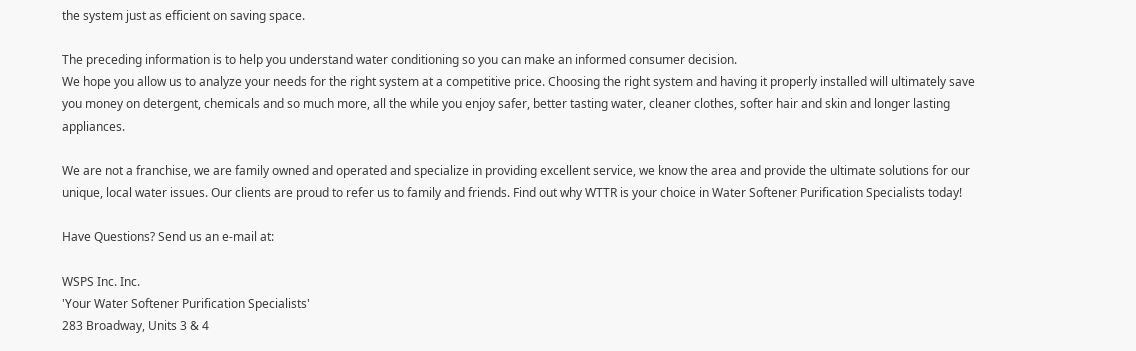the system just as efficient on saving space.

The preceding information is to help you understand water conditioning so you can make an informed consumer decision.
We hope you allow us to analyze your needs for the right system at a competitive price. Choosing the right system and having it properly installed will ultimately save you money on detergent, chemicals and so much more, all the while you enjoy safer, better tasting water, cleaner clothes, softer hair and skin and longer lasting appliances.

We are not a franchise, we are family owned and operated and specialize in providing excellent service, we know the area and provide the ultimate solutions for our unique, local water issues. Our clients are proud to refer us to family and friends. Find out why WTTR is your choice in Water Softener Purification Specialists today!

Have Questions? Send us an e-mail at:

WSPS Inc. Inc.
'Your Water Softener Purification Specialists'
283 Broadway, Units 3 & 4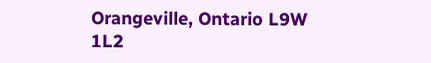Orangeville, Ontario L9W 1L2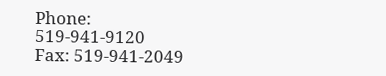Phone: 519-941-9120
Fax: 519-941-2049